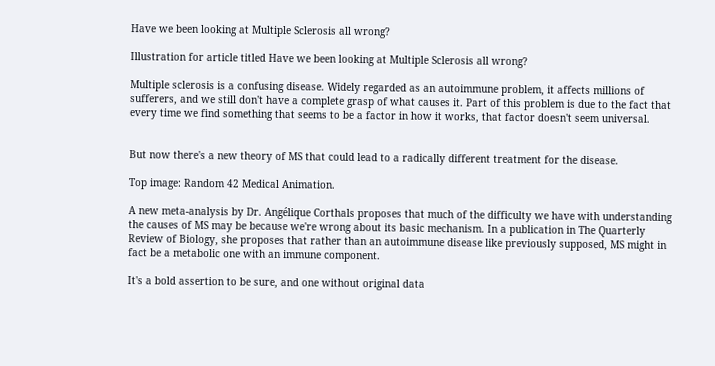Have we been looking at Multiple Sclerosis all wrong?

Illustration for article titled Have we been looking at Multiple Sclerosis all wrong?

Multiple sclerosis is a confusing disease. Widely regarded as an autoimmune problem, it affects millions of sufferers, and we still don't have a complete grasp of what causes it. Part of this problem is due to the fact that every time we find something that seems to be a factor in how it works, that factor doesn't seem universal.


But now there's a new theory of MS that could lead to a radically different treatment for the disease.

Top image: Random 42 Medical Animation.

A new meta-analysis by Dr. Angélique Corthals proposes that much of the difficulty we have with understanding the causes of MS may be because we're wrong about its basic mechanism. In a publication in The Quarterly Review of Biology, she proposes that rather than an autoimmune disease like previously supposed, MS might in fact be a metabolic one with an immune component.

It's a bold assertion to be sure, and one without original data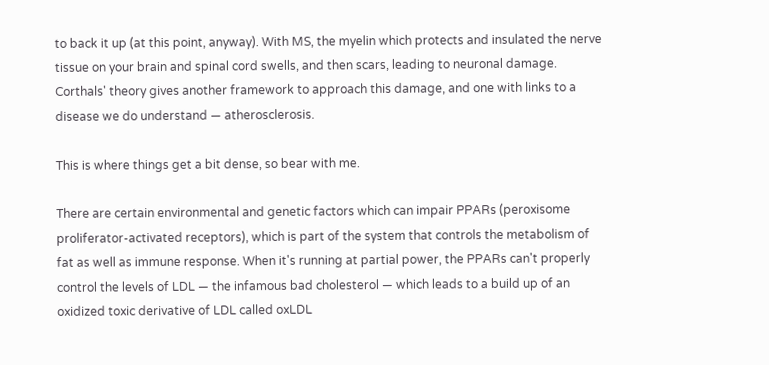to back it up (at this point, anyway). With MS, the myelin which protects and insulated the nerve tissue on your brain and spinal cord swells, and then scars, leading to neuronal damage. Corthals' theory gives another framework to approach this damage, and one with links to a disease we do understand — atherosclerosis.

This is where things get a bit dense, so bear with me.

There are certain environmental and genetic factors which can impair PPARs (peroxisome proliferator-activated receptors), which is part of the system that controls the metabolism of fat as well as immune response. When it's running at partial power, the PPARs can't properly control the levels of LDL — the infamous bad cholesterol — which leads to a build up of an oxidized toxic derivative of LDL called oxLDL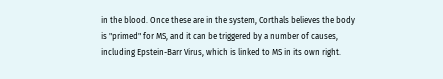in the blood. Once these are in the system, Corthals believes the body is "primed" for MS, and it can be triggered by a number of causes, including Epstein-Barr Virus, which is linked to MS in its own right.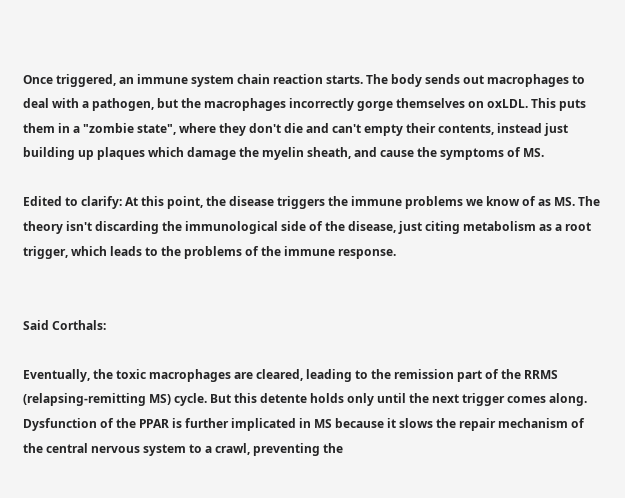Once triggered, an immune system chain reaction starts. The body sends out macrophages to deal with a pathogen, but the macrophages incorrectly gorge themselves on oxLDL. This puts them in a "zombie state", where they don't die and can't empty their contents, instead just building up plaques which damage the myelin sheath, and cause the symptoms of MS.

Edited to clarify: At this point, the disease triggers the immune problems we know of as MS. The theory isn't discarding the immunological side of the disease, just citing metabolism as a root trigger, which leads to the problems of the immune response.


Said Corthals:

Eventually, the toxic macrophages are cleared, leading to the remission part of the RRMS (relapsing-remitting MS) cycle. But this detente holds only until the next trigger comes along. Dysfunction of the PPAR is further implicated in MS because it slows the repair mechanism of the central nervous system to a crawl, preventing the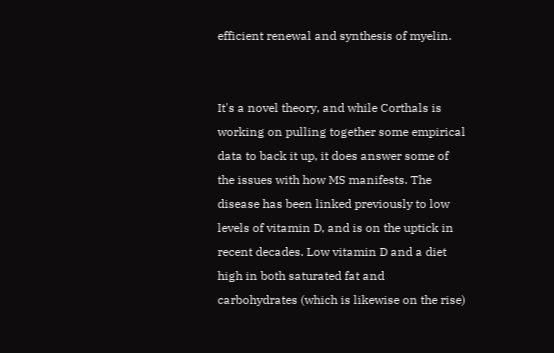efficient renewal and synthesis of myelin.


It's a novel theory, and while Corthals is working on pulling together some empirical data to back it up, it does answer some of the issues with how MS manifests. The disease has been linked previously to low levels of vitamin D, and is on the uptick in recent decades. Low vitamin D and a diet high in both saturated fat and carbohydrates (which is likewise on the rise)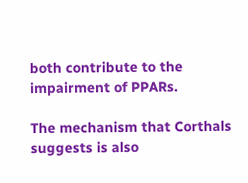both contribute to the impairment of PPARs.

The mechanism that Corthals suggests is also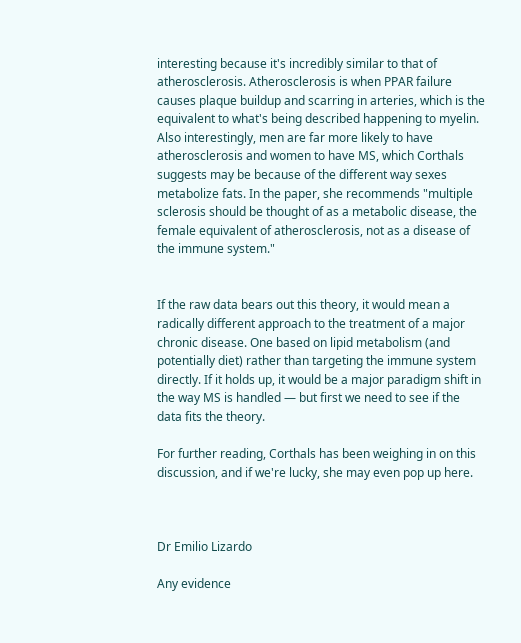interesting because it's incredibly similar to that of atherosclerosis. Atherosclerosis is when PPAR failure causes plaque buildup and scarring in arteries, which is the equivalent to what's being described happening to myelin. Also interestingly, men are far more likely to have atherosclerosis and women to have MS, which Corthals suggests may be because of the different way sexes metabolize fats. In the paper, she recommends "multiple sclerosis should be thought of as a metabolic disease, the female equivalent of atherosclerosis, not as a disease of the immune system."


If the raw data bears out this theory, it would mean a radically different approach to the treatment of a major chronic disease. One based on lipid metabolism (and potentially diet) rather than targeting the immune system directly. If it holds up, it would be a major paradigm shift in the way MS is handled — but first we need to see if the data fits the theory.

For further reading, Corthals has been weighing in on this discussion, and if we're lucky, she may even pop up here.



Dr Emilio Lizardo

Any evidence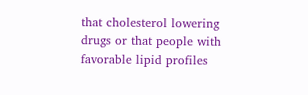that cholesterol lowering drugs or that people with favorable lipid profiles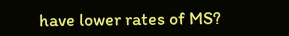have lower rates of MS?